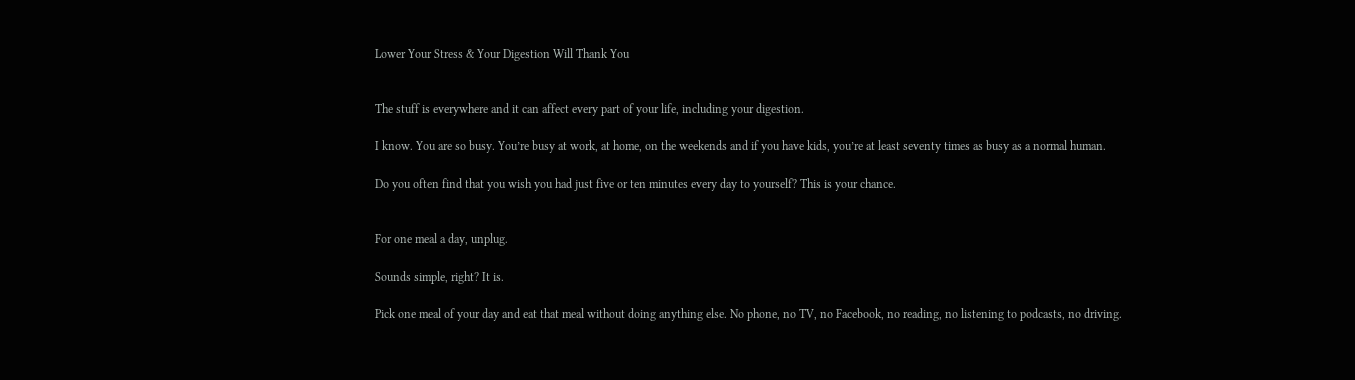Lower Your Stress & Your Digestion Will Thank You


The stuff is everywhere and it can affect every part of your life, including your digestion.

I know. You are so busy. You’re busy at work, at home, on the weekends and if you have kids, you’re at least seventy times as busy as a normal human.

Do you often find that you wish you had just five or ten minutes every day to yourself? This is your chance.


For one meal a day, unplug.

Sounds simple, right? It is.

Pick one meal of your day and eat that meal without doing anything else. No phone, no TV, no Facebook, no reading, no listening to podcasts, no driving.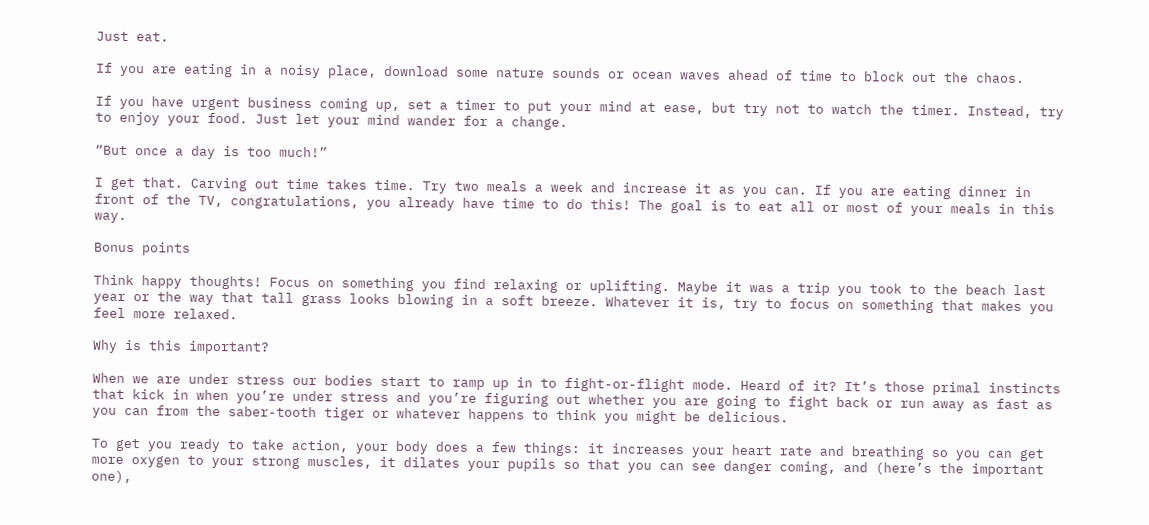Just eat.

If you are eating in a noisy place, download some nature sounds or ocean waves ahead of time to block out the chaos.

If you have urgent business coming up, set a timer to put your mind at ease, but try not to watch the timer. Instead, try to enjoy your food. Just let your mind wander for a change.

“But once a day is too much!”

I get that. Carving out time takes time. Try two meals a week and increase it as you can. If you are eating dinner in front of the TV, congratulations, you already have time to do this! The goal is to eat all or most of your meals in this way.

Bonus points

Think happy thoughts! Focus on something you find relaxing or uplifting. Maybe it was a trip you took to the beach last year or the way that tall grass looks blowing in a soft breeze. Whatever it is, try to focus on something that makes you feel more relaxed.

Why is this important?

When we are under stress our bodies start to ramp up in to fight-or-flight mode. Heard of it? It’s those primal instincts that kick in when you’re under stress and you’re figuring out whether you are going to fight back or run away as fast as you can from the saber-tooth tiger or whatever happens to think you might be delicious.

To get you ready to take action, your body does a few things: it increases your heart rate and breathing so you can get more oxygen to your strong muscles, it dilates your pupils so that you can see danger coming, and (here’s the important one),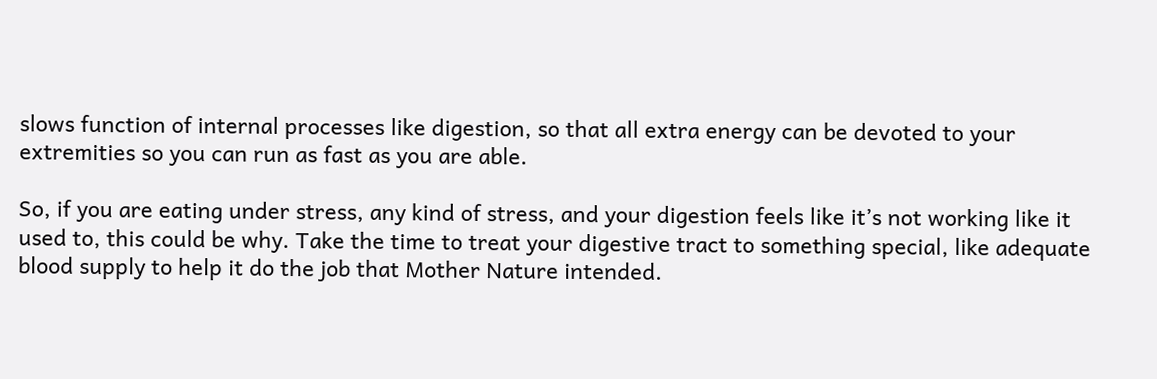slows function of internal processes like digestion, so that all extra energy can be devoted to your extremities so you can run as fast as you are able.

So, if you are eating under stress, any kind of stress, and your digestion feels like it’s not working like it used to, this could be why. Take the time to treat your digestive tract to something special, like adequate blood supply to help it do the job that Mother Nature intended.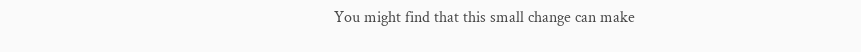You might find that this small change can make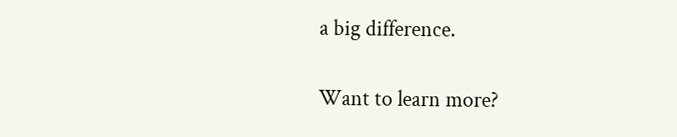a big difference.

Want to learn more?